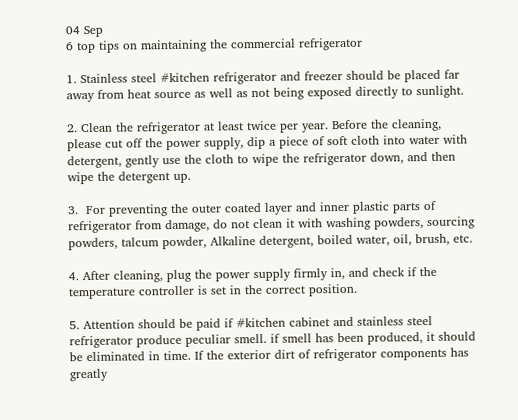04 Sep
6 top tips on maintaining the commercial refrigerator

1. Stainless steel #kitchen refrigerator and freezer should be placed far away from heat source as well as not being exposed directly to sunlight.

2. Clean the refrigerator at least twice per year. Before the cleaning, please cut off the power supply, dip a piece of soft cloth into water with detergent, gently use the cloth to wipe the refrigerator down, and then wipe the detergent up.

3.  For preventing the outer coated layer and inner plastic parts of refrigerator from damage, do not clean it with washing powders, sourcing powders, talcum powder, Alkaline detergent, boiled water, oil, brush, etc.

4. After cleaning, plug the power supply firmly in, and check if the temperature controller is set in the correct position.

5. Attention should be paid if #kitchen cabinet and stainless steel refrigerator produce peculiar smell. if smell has been produced, it should be eliminated in time. If the exterior dirt of refrigerator components has greatly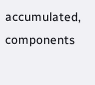accumulated, components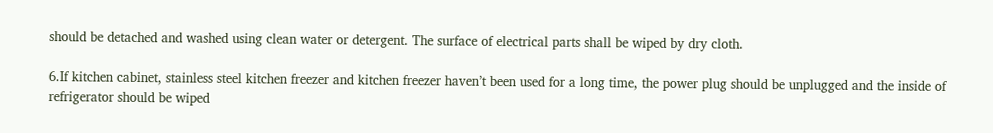should be detached and washed using clean water or detergent. The surface of electrical parts shall be wiped by dry cloth.

6.If kitchen cabinet, stainless steel kitchen freezer and kitchen freezer haven’t been used for a long time, the power plug should be unplugged and the inside of refrigerator should be wiped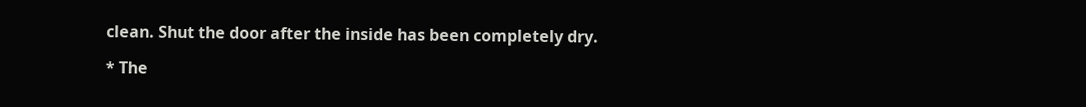clean. Shut the door after the inside has been completely dry.

* The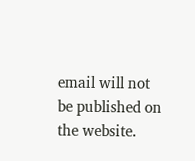email will not be published on the website.